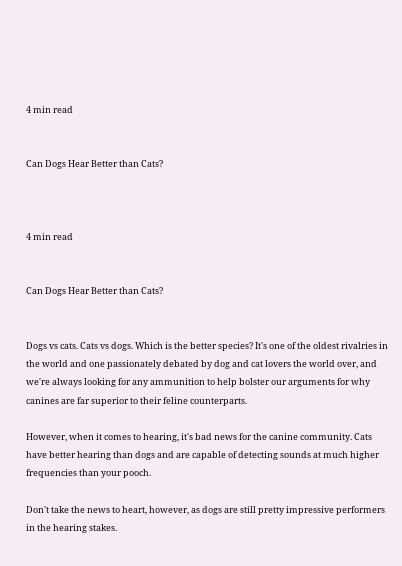4 min read


Can Dogs Hear Better than Cats?



4 min read


Can Dogs Hear Better than Cats?


Dogs vs cats. Cats vs dogs. Which is the better species? It's one of the oldest rivalries in the world and one passionately debated by dog and cat lovers the world over, and we're always looking for any ammunition to help bolster our arguments for why canines are far superior to their feline counterparts.

However, when it comes to hearing, it's bad news for the canine community. Cats have better hearing than dogs and are capable of detecting sounds at much higher frequencies than your pooch.

Don't take the news to heart, however, as dogs are still pretty impressive performers in the hearing stakes.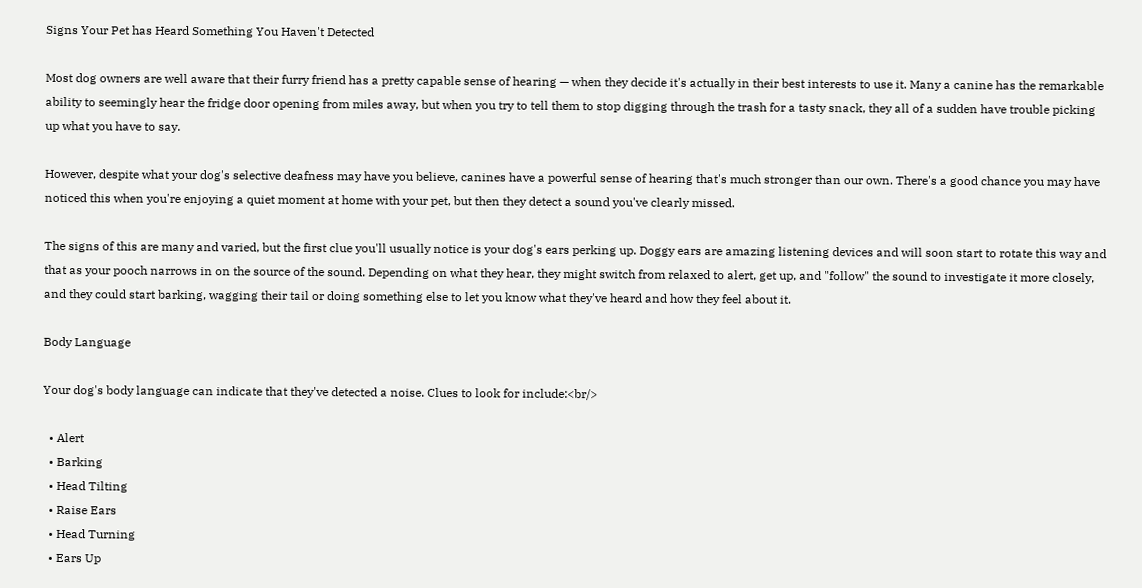Signs Your Pet has Heard Something You Haven't Detected

Most dog owners are well aware that their furry friend has a pretty capable sense of hearing — when they decide it's actually in their best interests to use it. Many a canine has the remarkable ability to seemingly hear the fridge door opening from miles away, but when you try to tell them to stop digging through the trash for a tasty snack, they all of a sudden have trouble picking up what you have to say.

However, despite what your dog's selective deafness may have you believe, canines have a powerful sense of hearing that's much stronger than our own. There's a good chance you may have noticed this when you're enjoying a quiet moment at home with your pet, but then they detect a sound you've clearly missed.

The signs of this are many and varied, but the first clue you'll usually notice is your dog's ears perking up. Doggy ears are amazing listening devices and will soon start to rotate this way and that as your pooch narrows in on the source of the sound. Depending on what they hear, they might switch from relaxed to alert, get up, and "follow" the sound to investigate it more closely, and they could start barking, wagging their tail or doing something else to let you know what they've heard and how they feel about it.

Body Language

Your dog's body language can indicate that they've detected a noise. Clues to look for include:<br/>

  • Alert
  • Barking
  • Head Tilting
  • Raise Ears
  • Head Turning
  • Ears Up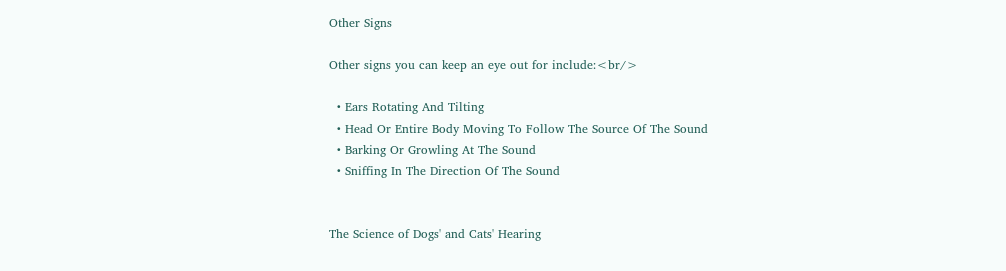Other Signs

Other signs you can keep an eye out for include:<br/>

  • Ears Rotating And Tilting
  • Head Or Entire Body Moving To Follow The Source Of The Sound
  • Barking Or Growling At The Sound
  • Sniffing In The Direction Of The Sound


The Science of Dogs' and Cats' Hearing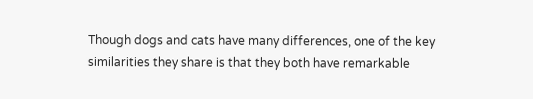Though dogs and cats have many differences, one of the key similarities they share is that they both have remarkable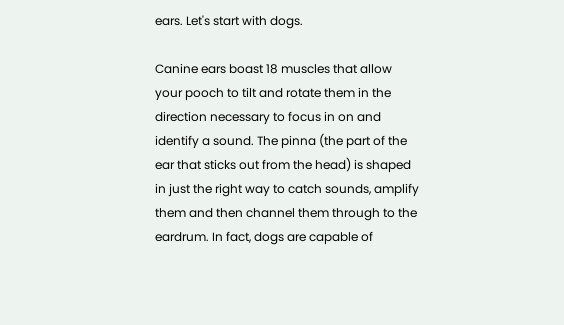ears. Let's start with dogs.

Canine ears boast 18 muscles that allow your pooch to tilt and rotate them in the direction necessary to focus in on and identify a sound. The pinna (the part of the ear that sticks out from the head) is shaped in just the right way to catch sounds, amplify them and then channel them through to the eardrum. In fact, dogs are capable of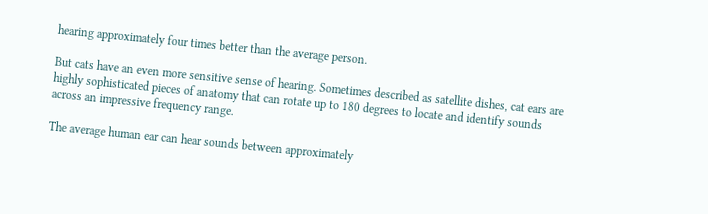hearing approximately four times better than the average person.

But cats have an even more sensitive sense of hearing. Sometimes described as satellite dishes, cat ears are highly sophisticated pieces of anatomy that can rotate up to 180 degrees to locate and identify sounds across an impressive frequency range.

The average human ear can hear sounds between approximately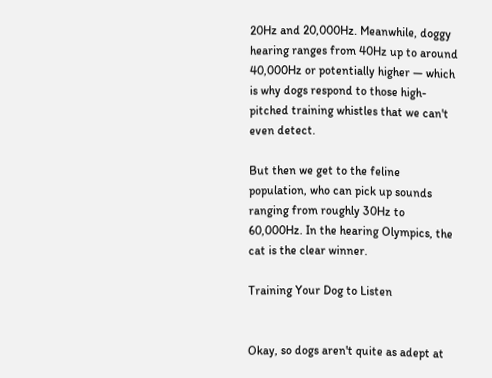20Hz and 20,000Hz. Meanwhile, doggy hearing ranges from 40Hz up to around 40,000Hz or potentially higher — which is why dogs respond to those high-pitched training whistles that we can't even detect.

But then we get to the feline population, who can pick up sounds ranging from roughly 30Hz to 60,000Hz. In the hearing Olympics, the cat is the clear winner.

Training Your Dog to Listen


Okay, so dogs aren't quite as adept at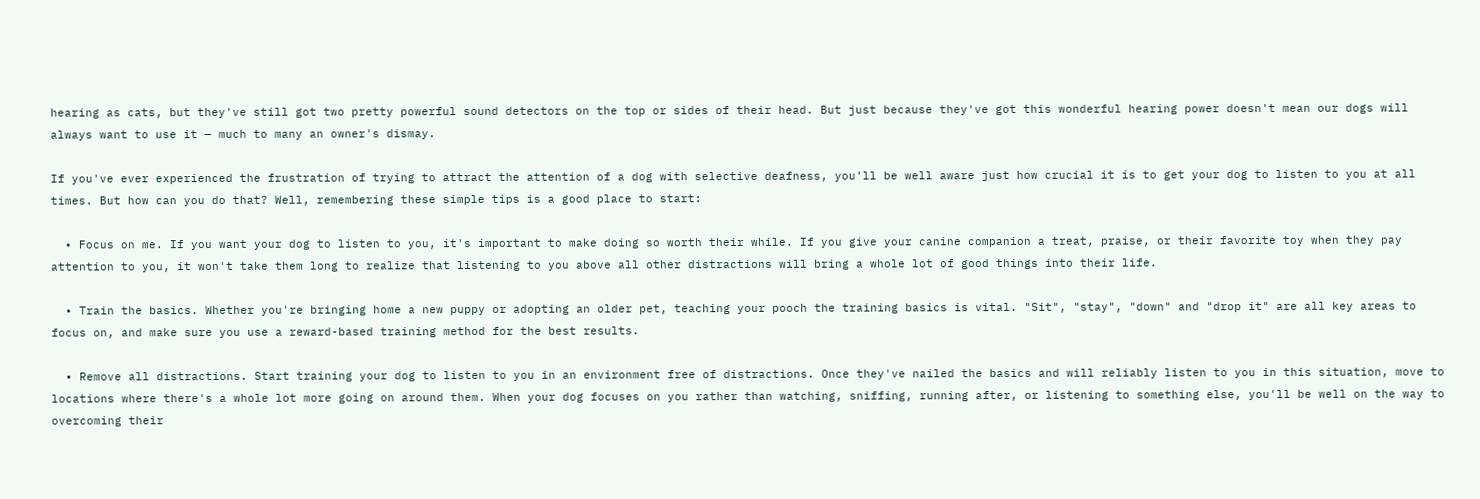hearing as cats, but they've still got two pretty powerful sound detectors on the top or sides of their head. But just because they've got this wonderful hearing power doesn't mean our dogs will always want to use it — much to many an owner's dismay.

If you've ever experienced the frustration of trying to attract the attention of a dog with selective deafness, you'll be well aware just how crucial it is to get your dog to listen to you at all times. But how can you do that? Well, remembering these simple tips is a good place to start:

  • Focus on me. If you want your dog to listen to you, it's important to make doing so worth their while. If you give your canine companion a treat, praise, or their favorite toy when they pay attention to you, it won't take them long to realize that listening to you above all other distractions will bring a whole lot of good things into their life.

  • Train the basics. Whether you're bringing home a new puppy or adopting an older pet, teaching your pooch the training basics is vital. "Sit", "stay", "down" and "drop it" are all key areas to focus on, and make sure you use a reward-based training method for the best results.

  • Remove all distractions. Start training your dog to listen to you in an environment free of distractions. Once they've nailed the basics and will reliably listen to you in this situation, move to locations where there's a whole lot more going on around them. When your dog focuses on you rather than watching, sniffing, running after, or listening to something else, you'll be well on the way to overcoming their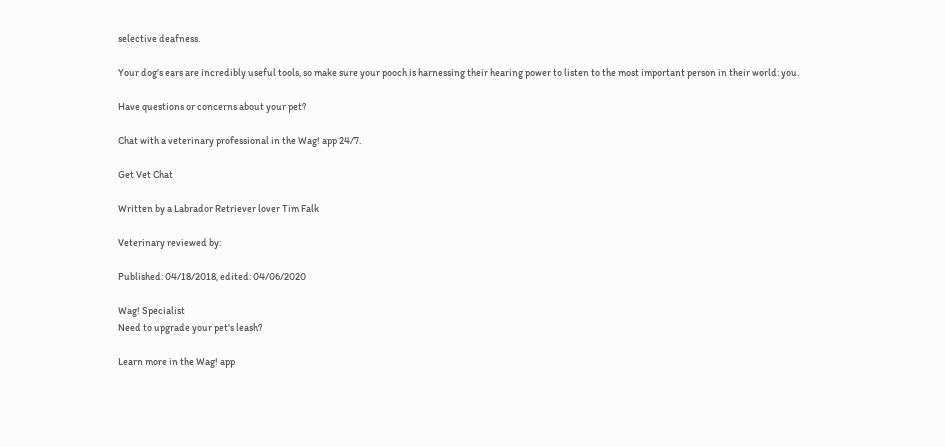selective deafness.

Your dog's ears are incredibly useful tools, so make sure your pooch is harnessing their hearing power to listen to the most important person in their world: you.

Have questions or concerns about your pet?

Chat with a veterinary professional in the Wag! app 24/7.

Get Vet Chat

Written by a Labrador Retriever lover Tim Falk

Veterinary reviewed by:

Published: 04/18/2018, edited: 04/06/2020

Wag! Specialist
Need to upgrade your pet's leash?

Learn more in the Wag! app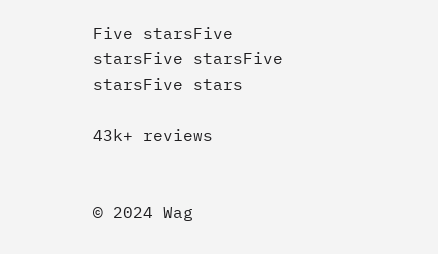Five starsFive starsFive starsFive starsFive stars

43k+ reviews


© 2024 Wag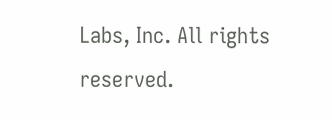Labs, Inc. All rights reserved.